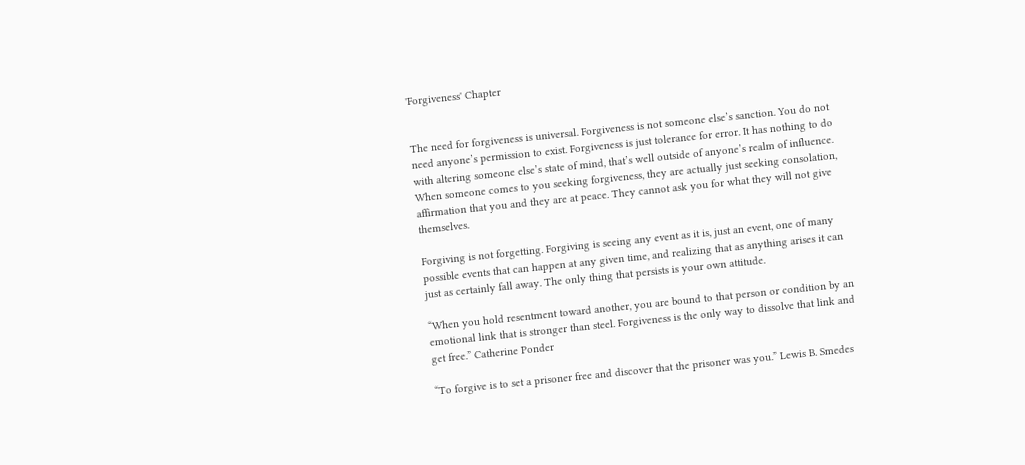'Forgiveness' Chapter


The need for forgiveness is universal. Forgiveness is not someone else’s sanction. You do not need anyone’s permission to exist. Forgiveness is just tolerance for error. It has nothing to do with altering someone else’s state of mind, that’s well outside of anyone’s realm of influence. When someone comes to you seeking forgiveness, they are actually just seeking consolation, affirmation that you and they are at peace. They cannot ask you for what they will not give themselves.

Forgiving is not forgetting. Forgiving is seeing any event as it is, just an event, one of many possible events that can happen at any given time, and realizing that as anything arises it can just as certainly fall away. The only thing that persists is your own attitude.

“When you hold resentment toward another, you are bound to that person or condition by an emotional link that is stronger than steel. Forgiveness is the only way to dissolve that link and get free.” Catherine Ponder

“To forgive is to set a prisoner free and discover that the prisoner was you.” Lewis B. Smedes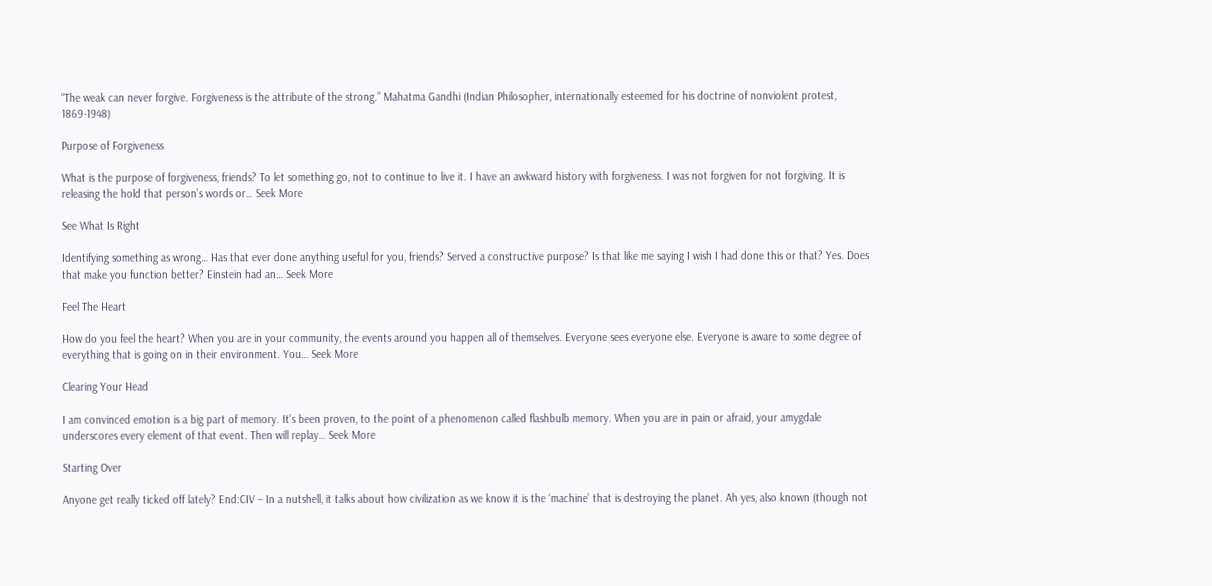“The weak can never forgive. Forgiveness is the attribute of the strong.” Mahatma Gandhi (Indian Philosopher, internationally esteemed for his doctrine of nonviolent protest, 1869-1948)

Purpose of Forgiveness

What is the purpose of forgiveness, friends? To let something go, not to continue to live it. I have an awkward history with forgiveness. I was not forgiven for not forgiving. It is releasing the hold that person’s words or… Seek More

See What Is Right

Identifying something as wrong… Has that ever done anything useful for you, friends? Served a constructive purpose? Is that like me saying I wish I had done this or that? Yes. Does that make you function better? Einstein had an… Seek More

Feel The Heart

How do you feel the heart? When you are in your community, the events around you happen all of themselves. Everyone sees everyone else. Everyone is aware to some degree of everything that is going on in their environment. You… Seek More

Clearing Your Head

I am convinced emotion is a big part of memory. It’s been proven, to the point of a phenomenon called flashbulb memory. When you are in pain or afraid, your amygdale underscores every element of that event. Then will replay… Seek More

Starting Over

Anyone get really ticked off lately? End:CIV – In a nutshell, it talks about how civilization as we know it is the ‘machine’ that is destroying the planet. Ah yes, also known (though not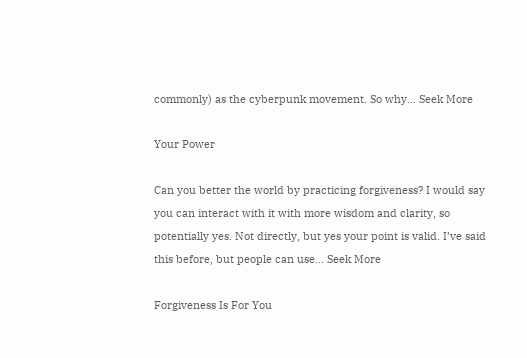commonly) as the cyberpunk movement. So why… Seek More

Your Power

Can you better the world by practicing forgiveness? I would say you can interact with it with more wisdom and clarity, so potentially yes. Not directly, but yes your point is valid. I’ve said this before, but people can use… Seek More

Forgiveness Is For You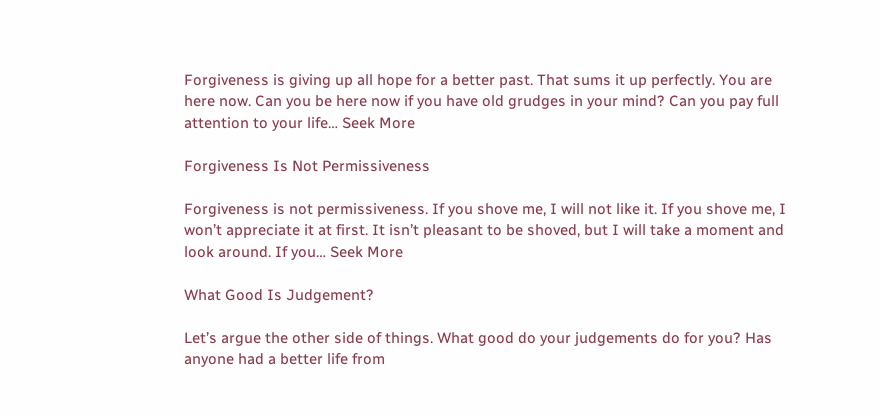Forgiveness is giving up all hope for a better past. That sums it up perfectly. You are here now. Can you be here now if you have old grudges in your mind? Can you pay full attention to your life… Seek More

Forgiveness Is Not Permissiveness

Forgiveness is not permissiveness. If you shove me, I will not like it. If you shove me, I won’t appreciate it at first. It isn’t pleasant to be shoved, but I will take a moment and look around. If you… Seek More

What Good Is Judgement?

Let’s argue the other side of things. What good do your judgements do for you? Has anyone had a better life from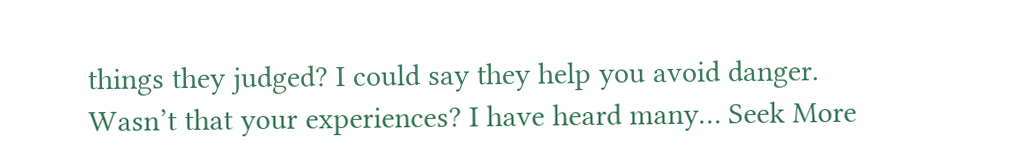things they judged? I could say they help you avoid danger. Wasn’t that your experiences? I have heard many… Seek More